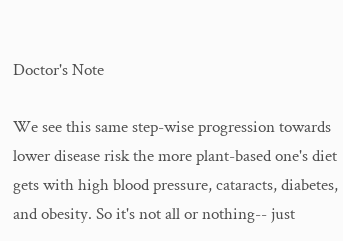Doctor's Note

We see this same step-wise progression towards lower disease risk the more plant-based one's diet gets with high blood pressure, cataracts, diabetes, and obesity. So it's not all or nothing-- just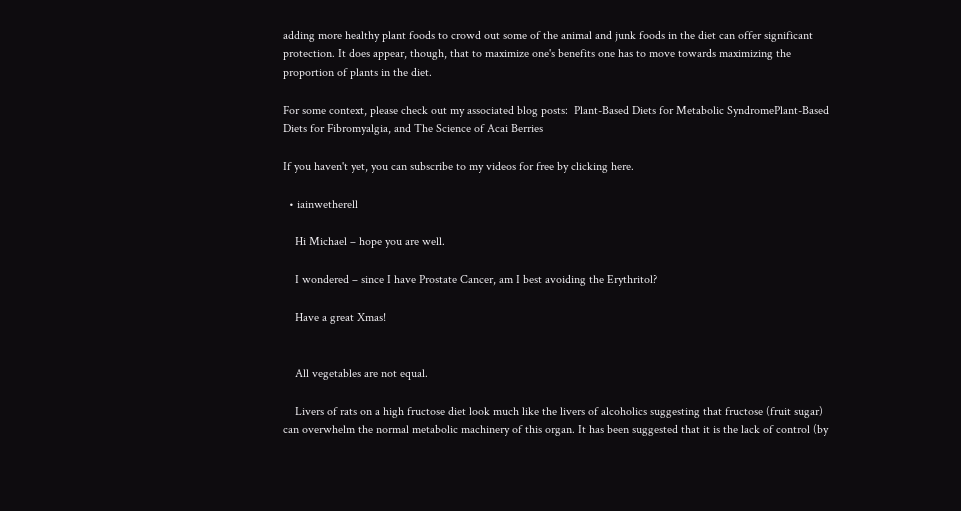adding more healthy plant foods to crowd out some of the animal and junk foods in the diet can offer significant protection. It does appear, though, that to maximize one's benefits one has to move towards maximizing the proportion of plants in the diet.

For some context, please check out my associated blog posts:  Plant-Based Diets for Metabolic SyndromePlant-Based Diets for Fibromyalgia, and The Science of Acai Berries

If you haven't yet, you can subscribe to my videos for free by clicking here.

  • iainwetherell

    Hi Michael – hope you are well.

    I wondered – since I have Prostate Cancer, am I best avoiding the Erythritol?

    Have a great Xmas!


    All vegetables are not equal.

    Livers of rats on a high fructose diet look much like the livers of alcoholics suggesting that fructose (fruit sugar) can overwhelm the normal metabolic machinery of this organ. It has been suggested that it is the lack of control (by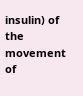insulin) of the movement of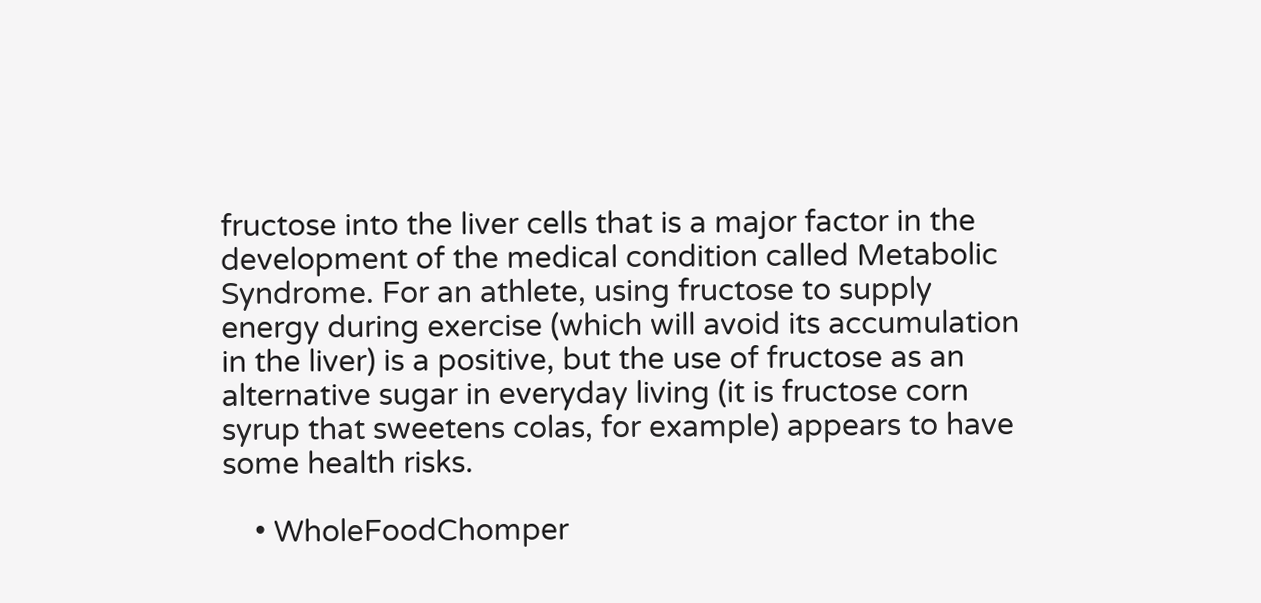fructose into the liver cells that is a major factor in the development of the medical condition called Metabolic Syndrome. For an athlete, using fructose to supply energy during exercise (which will avoid its accumulation in the liver) is a positive, but the use of fructose as an alternative sugar in everyday living (it is fructose corn syrup that sweetens colas, for example) appears to have some health risks.

    • WholeFoodChomper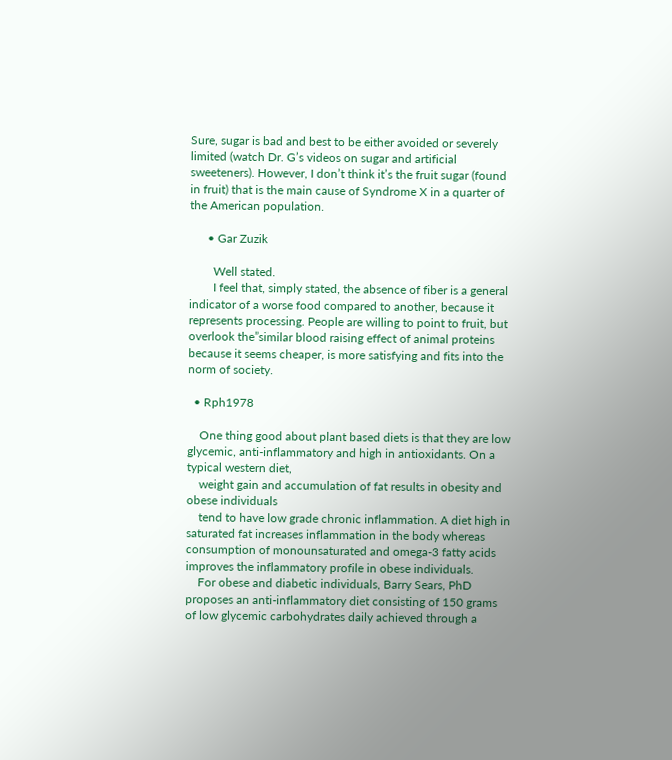Sure, sugar is bad and best to be either avoided or severely limited (watch Dr. G’s videos on sugar and artificial sweeteners). However, I don’t think it’s the fruit sugar (found in fruit) that is the main cause of Syndrome X in a quarter of the American population.

      • Gar Zuzik

        Well stated.
        I feel that, simply stated, the absence of fiber is a general indicator of a worse food compared to another, because it represents processing. People are willing to point to fruit, but overlook the”similar blood raising effect of animal proteins because it seems cheaper, is more satisfying and fits into the norm of society.

  • Rph1978

    One thing good about plant based diets is that they are low glycemic, anti-inflammatory and high in antioxidants. On a typical western diet,
    weight gain and accumulation of fat results in obesity and obese individuals
    tend to have low grade chronic inflammation. A diet high in saturated fat increases inflammation in the body whereas consumption of monounsaturated and omega-3 fatty acids improves the inflammatory profile in obese individuals.
    For obese and diabetic individuals, Barry Sears, PhD proposes an anti-inflammatory diet consisting of 150 grams of low glycemic carbohydrates daily achieved through a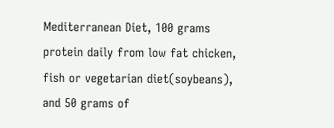Mediterranean Diet, 100 grams protein daily from low fat chicken, fish or vegetarian diet(soybeans), and 50 grams of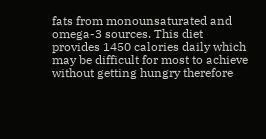fats from monounsaturated and omega-3 sources. This diet provides 1450 calories daily which may be difficult for most to achieve without getting hungry therefore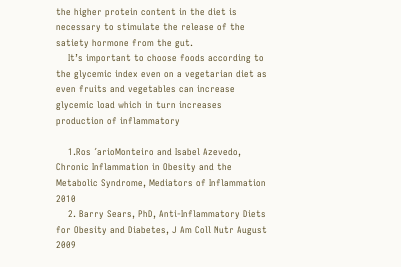the higher protein content in the diet is necessary to stimulate the release of the satiety hormone from the gut.
    It’s important to choose foods according to the glycemic index even on a vegetarian diet as even fruits and vegetables can increase glycemic load which in turn increases production of inflammatory

    1.Ros ´arioMonteiro and Isabel Azevedo, Chronic Inflammation in Obesity and the Metabolic Syndrome, Mediators of Inflammation 2010
    2. Barry Sears, PhD, Anti-Inflammatory Diets for Obesity and Diabetes, J Am Coll Nutr August 2009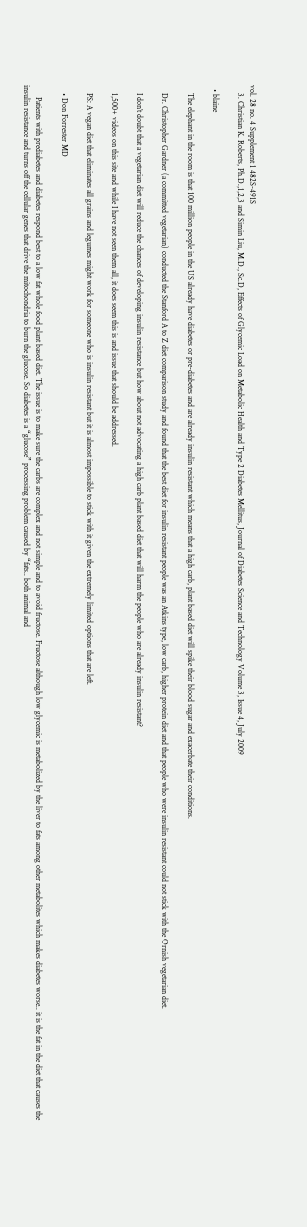vol. 28 no. 4 Supplement 1 482S-491S
    3. Christian K. Roberts, Ph.D.,1,2,3 and Simin Liu, M.D., Sc.D, Effects of Glycemic Load on Metabolic Health and Type 2 Diabetes Mellitus, Journal of Diabetes Science and Technology Volume 3, Issue 4, July 2009

  • blaine

    The elephant in the room is that 100 million people in the US already have diabetes or pre-diabetes and are already insulin resistant which means that a high carb, plant based diet will spike their blood sugar and exacerbate their conditions.

    Dr. Christopher Gardner (a committed vegetarian) conducted the Stanford A to Z diet comparison study and found that the best diet for insulin resistant people was an Atkins type, low carb, higher protein diet and that people who were insulin resistant could not stick with the Ornish vegetarian diet.

    I don’t doubt that a vegetarian diet will reduce the chances of developing insulin resistance but how about not advocating a high carb plant based diet that will harm the people who are already insulin resistant?

    1,500+ videos on this site and while I have not seen them all, it does seem this is and issue that should be addressed.

    PS: A vegan diet that eliminates all grains and legumes might work for someone who is insulin resistant but it is almost impossible to stick with it given the extremely limited options that are left.

    • Don Forrester MD

      Patients with prediabetes and diabetes respond best to a low fat whole food plant based diet. The issue is to make sure the carbs are complex and not simple and to avoid fructose. Fructose although low glycemic is metabolized by the liver to fats among other metabolites which makes diabetes worse.. it is the fat in the diet that causes the insulin resistance and turns off the cellular genes that drive the mitochondria to burn the glucose. So diabetes is a “glucose” processing problem caused by “fats.. both animal and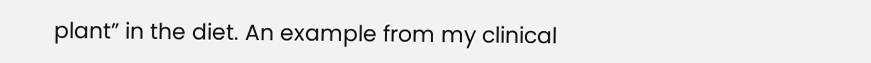plant” in the diet. An example from my clinical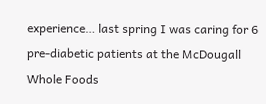experience… last spring I was caring for 6 pre-diabetic patients at the McDougall Whole Foods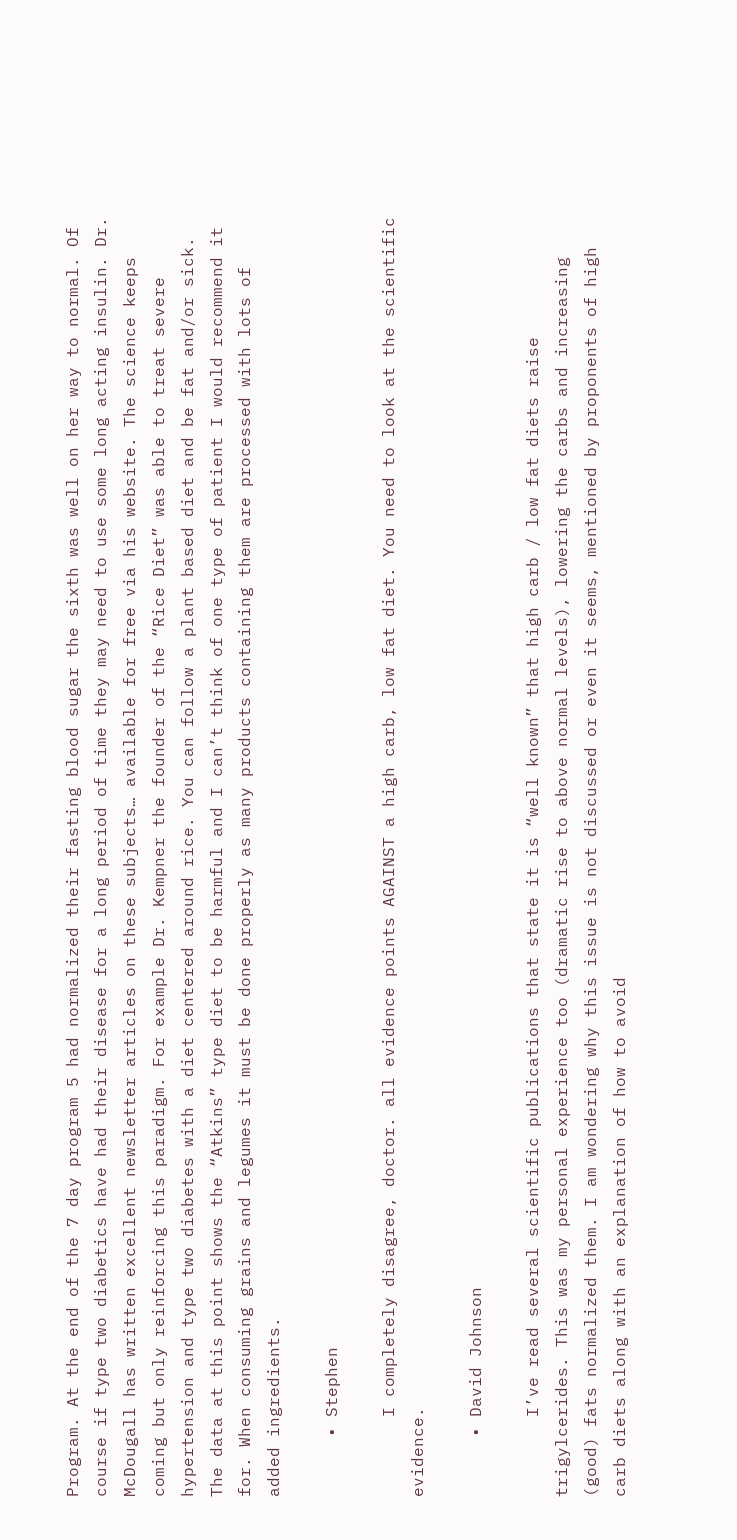Program. At the end of the 7 day program 5 had normalized their fasting blood sugar the sixth was well on her way to normal. Of course if type two diabetics have had their disease for a long period of time they may need to use some long acting insulin. Dr. McDougall has written excellent newsletter articles on these subjects… available for free via his website. The science keeps coming but only reinforcing this paradigm. For example Dr. Kempner the founder of the “Rice Diet” was able to treat severe hypertension and type two diabetes with a diet centered around rice. You can follow a plant based diet and be fat and/or sick. The data at this point shows the “Atkins” type diet to be harmful and I can’t think of one type of patient I would recommend it for. When consuming grains and legumes it must be done properly as many products containing them are processed with lots of added ingredients.

      • Stephen

        I completely disagree, doctor. all evidence points AGAINST a high carb, low fat diet. You need to look at the scientific evidence.

      • David Johnson

        I’ve read several scientific publications that state it is “well known” that high carb / low fat diets raise trigylcerides. This was my personal experience too (dramatic rise to above normal levels), lowering the carbs and increasing (good) fats normalized them. I am wondering why this issue is not discussed or even it seems, mentioned by proponents of high carb diets along with an explanation of how to avoid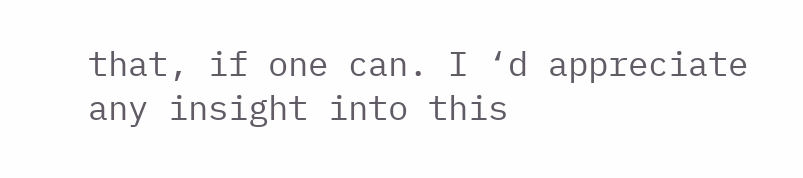that, if one can. I ‘d appreciate any insight into this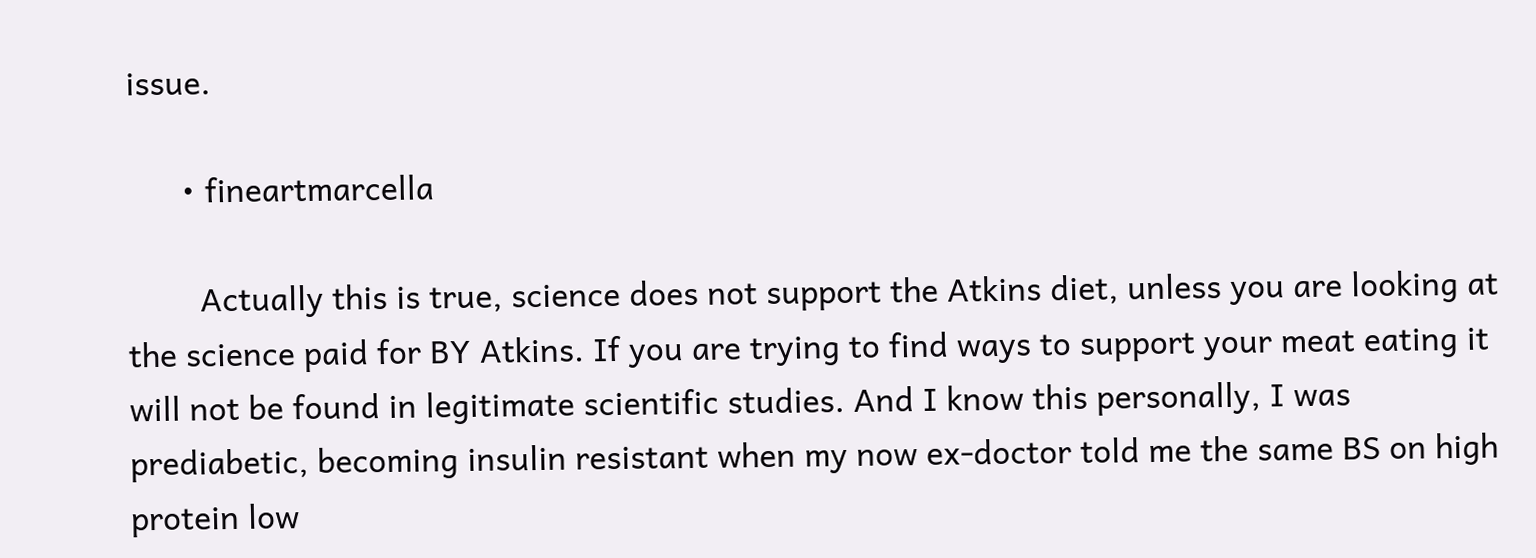issue.

      • fineartmarcella

        Actually this is true, science does not support the Atkins diet, unless you are looking at the science paid for BY Atkins. If you are trying to find ways to support your meat eating it will not be found in legitimate scientific studies. And I know this personally, I was prediabetic, becoming insulin resistant when my now ex-doctor told me the same BS on high protein low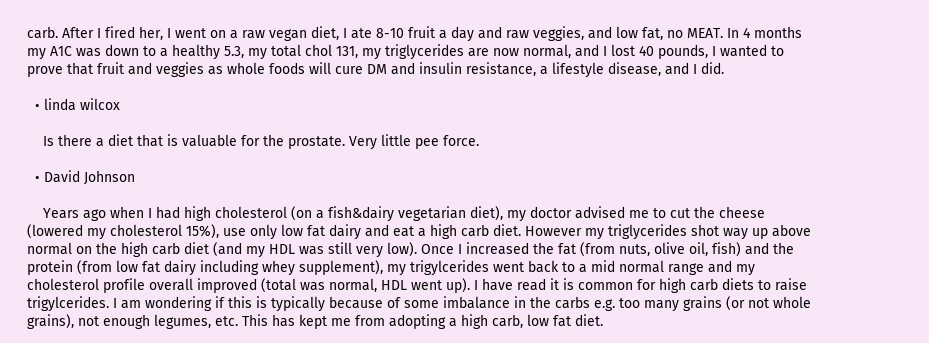carb. After I fired her, I went on a raw vegan diet, I ate 8-10 fruit a day and raw veggies, and low fat, no MEAT. In 4 months my A1C was down to a healthy 5.3, my total chol 131, my triglycerides are now normal, and I lost 40 pounds, I wanted to prove that fruit and veggies as whole foods will cure DM and insulin resistance, a lifestyle disease, and I did.

  • linda wilcox

    Is there a diet that is valuable for the prostate. Very little pee force.

  • David Johnson

    Years ago when I had high cholesterol (on a fish&dairy vegetarian diet), my doctor advised me to cut the cheese (lowered my cholesterol 15%), use only low fat dairy and eat a high carb diet. However my triglycerides shot way up above normal on the high carb diet (and my HDL was still very low). Once I increased the fat (from nuts, olive oil, fish) and the protein (from low fat dairy including whey supplement), my trigylcerides went back to a mid normal range and my cholesterol profile overall improved (total was normal, HDL went up). I have read it is common for high carb diets to raise trigylcerides. I am wondering if this is typically because of some imbalance in the carbs e.g. too many grains (or not whole grains), not enough legumes, etc. This has kept me from adopting a high carb, low fat diet.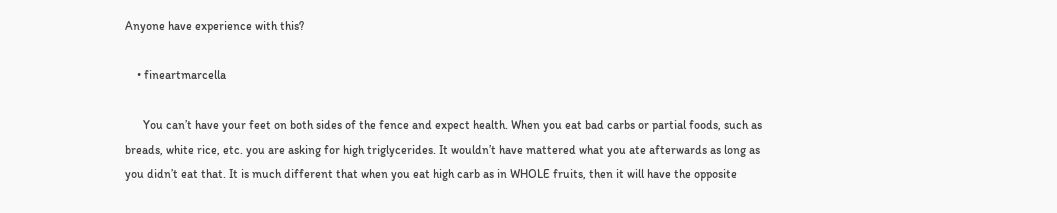Anyone have experience with this?

    • fineartmarcella

      You can’t have your feet on both sides of the fence and expect health. When you eat bad carbs or partial foods, such as breads, white rice, etc. you are asking for high triglycerides. It wouldn’t have mattered what you ate afterwards as long as you didn’t eat that. It is much different that when you eat high carb as in WHOLE fruits, then it will have the opposite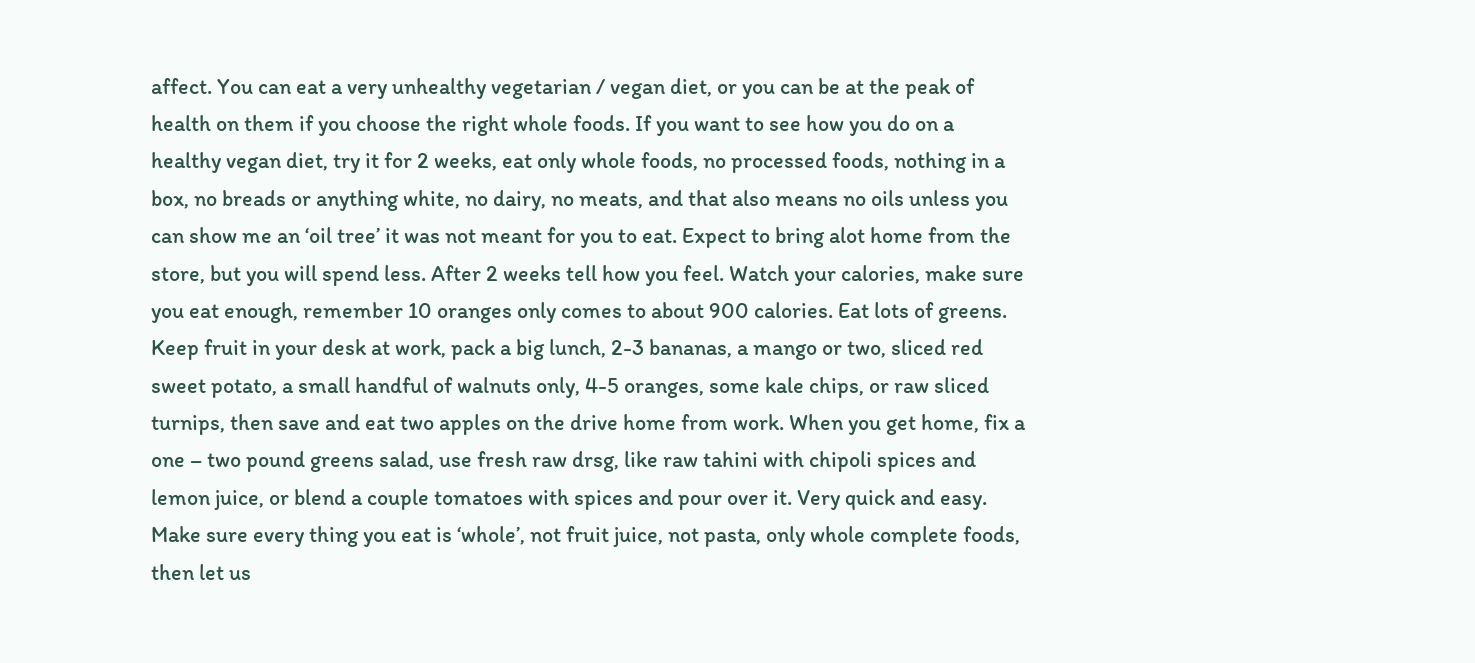affect. You can eat a very unhealthy vegetarian / vegan diet, or you can be at the peak of health on them if you choose the right whole foods. If you want to see how you do on a healthy vegan diet, try it for 2 weeks, eat only whole foods, no processed foods, nothing in a box, no breads or anything white, no dairy, no meats, and that also means no oils unless you can show me an ‘oil tree’ it was not meant for you to eat. Expect to bring alot home from the store, but you will spend less. After 2 weeks tell how you feel. Watch your calories, make sure you eat enough, remember 10 oranges only comes to about 900 calories. Eat lots of greens. Keep fruit in your desk at work, pack a big lunch, 2-3 bananas, a mango or two, sliced red sweet potato, a small handful of walnuts only, 4-5 oranges, some kale chips, or raw sliced turnips, then save and eat two apples on the drive home from work. When you get home, fix a one – two pound greens salad, use fresh raw drsg, like raw tahini with chipoli spices and lemon juice, or blend a couple tomatoes with spices and pour over it. Very quick and easy. Make sure every thing you eat is ‘whole’, not fruit juice, not pasta, only whole complete foods, then let us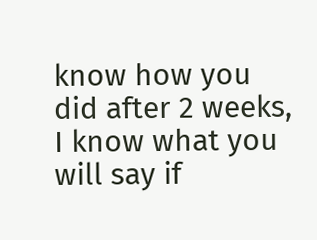know how you did after 2 weeks, I know what you will say if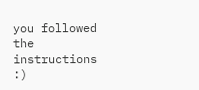you followed the instructions :)